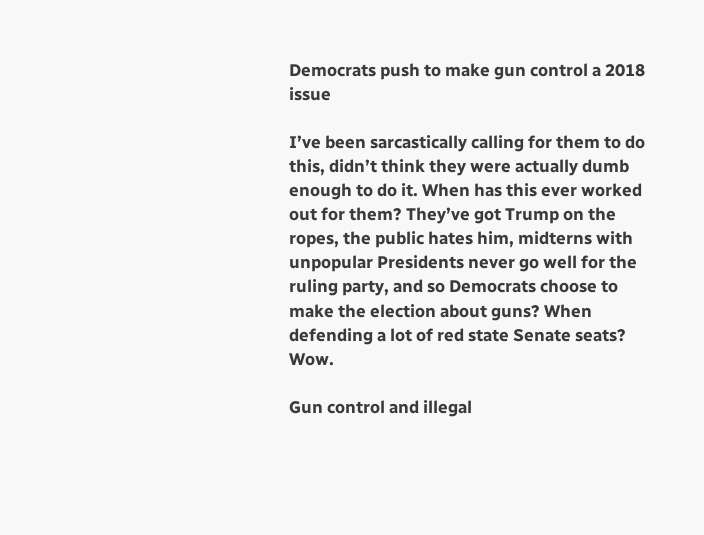Democrats push to make gun control a 2018 issue

I’ve been sarcastically calling for them to do this, didn’t think they were actually dumb enough to do it. When has this ever worked out for them? They’ve got Trump on the ropes, the public hates him, midterns with unpopular Presidents never go well for the ruling party, and so Democrats choose to make the election about guns? When defending a lot of red state Senate seats? Wow.

Gun control and illegal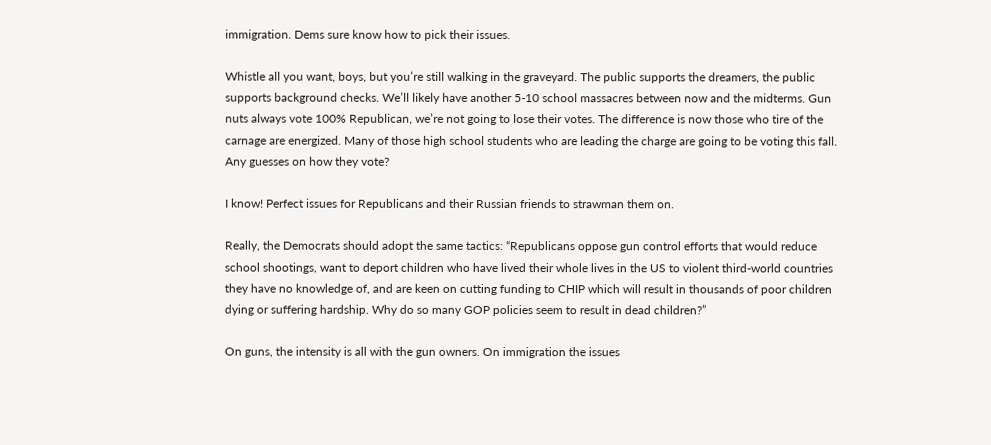immigration. Dems sure know how to pick their issues.

Whistle all you want, boys, but you’re still walking in the graveyard. The public supports the dreamers, the public supports background checks. We’ll likely have another 5-10 school massacres between now and the midterms. Gun nuts always vote 100% Republican, we’re not going to lose their votes. The difference is now those who tire of the carnage are energized. Many of those high school students who are leading the charge are going to be voting this fall. Any guesses on how they vote?

I know! Perfect issues for Republicans and their Russian friends to strawman them on.

Really, the Democrats should adopt the same tactics: “Republicans oppose gun control efforts that would reduce school shootings, want to deport children who have lived their whole lives in the US to violent third-world countries they have no knowledge of, and are keen on cutting funding to CHIP which will result in thousands of poor children dying or suffering hardship. Why do so many GOP policies seem to result in dead children?”

On guns, the intensity is all with the gun owners. On immigration the issues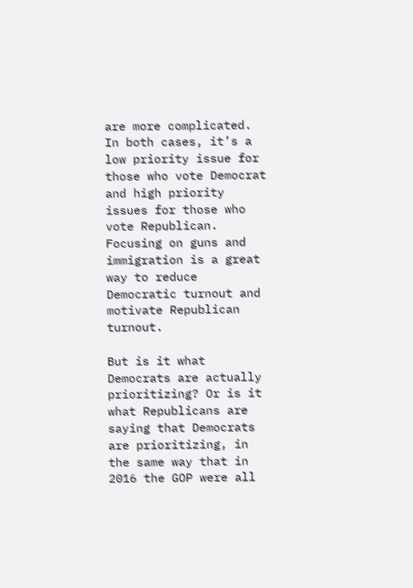are more complicated. In both cases, it’s a low priority issue for those who vote Democrat and high priority issues for those who vote Republican. Focusing on guns and immigration is a great way to reduce Democratic turnout and motivate Republican turnout.

But is it what Democrats are actually prioritizing? Or is it what Republicans are saying that Democrats are prioritizing, in the same way that in 2016 the GOP were all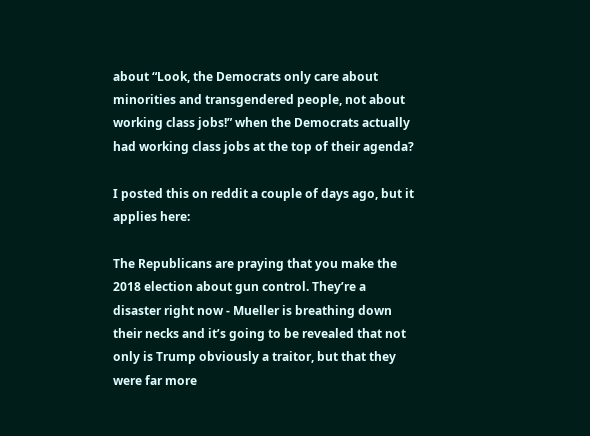about “Look, the Democrats only care about minorities and transgendered people, not about working class jobs!” when the Democrats actually had working class jobs at the top of their agenda?

I posted this on reddit a couple of days ago, but it applies here:

The Republicans are praying that you make the 2018 election about gun control. They’re a disaster right now - Mueller is breathing down their necks and it’s going to be revealed that not only is Trump obviously a traitor, but that they were far more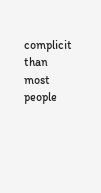complicit than most people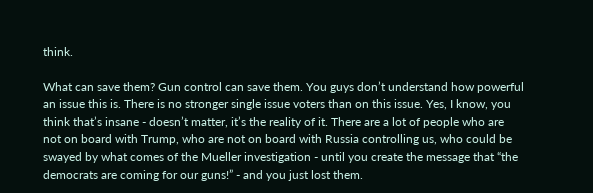think.

What can save them? Gun control can save them. You guys don’t understand how powerful an issue this is. There is no stronger single issue voters than on this issue. Yes, I know, you think that’s insane - doesn’t matter, it’s the reality of it. There are a lot of people who are not on board with Trump, who are not on board with Russia controlling us, who could be swayed by what comes of the Mueller investigation - until you create the message that “the democrats are coming for our guns!” - and you just lost them.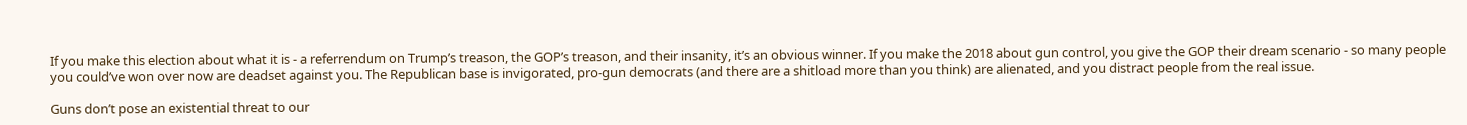If you make this election about what it is - a referrendum on Trump’s treason, the GOP’s treason, and their insanity, it’s an obvious winner. If you make the 2018 about gun control, you give the GOP their dream scenario - so many people you could’ve won over now are deadset against you. The Republican base is invigorated, pro-gun democrats (and there are a shitload more than you think) are alienated, and you distract people from the real issue.

Guns don’t pose an existential threat to our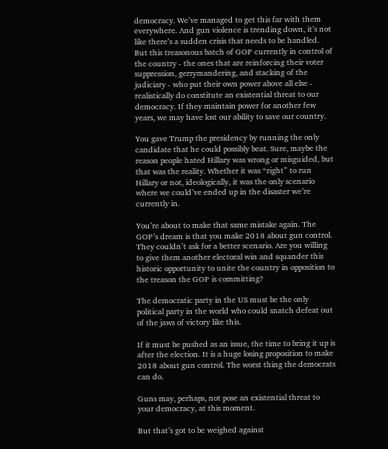democracy. We’ve managed to get this far with them everywhere. And gun violence is trending down, it’s not like there’s a sudden crisis that needs to be handled. But this treasonous batch of GOP currently in control of the country - the ones that are reinforcing their voter suppression, gerrymandering, and stacking of the judiciary - who put their own power above all else - realistically do constitute an existential threat to our democracy. If they maintain power for another few years, we may have lost our ability to save our country.

You gave Trump the presidency by running the only candidate that he could possibly beat. Sure, maybe the reason people hated Hillary was wrong or misguided, but that was the reality. Whether it was “right” to run Hillary or not, ideologically, it was the only scenario where we could’ve ended up in the disaster we’re currently in.

You’re about to make that same mistake again. The GOP’s dream is that you make 2018 about gun control. They couldn’t ask for a better scenario. Are you willing to give them another electoral win and squander this historic opportunity to unite the country in opposition to the treason the GOP is committing?

The democratic party in the US must be the only political party in the world who could snatch defeat out of the jaws of victory like this.

If it must be pushed as an issue, the time to bring it up is after the election. It is a huge losing proposition to make 2018 about gun control. The worst thing the democrats can do.

Guns may, perhaps, not pose an existential threat to your democracy, at this moment.

But that’s got to be weighed against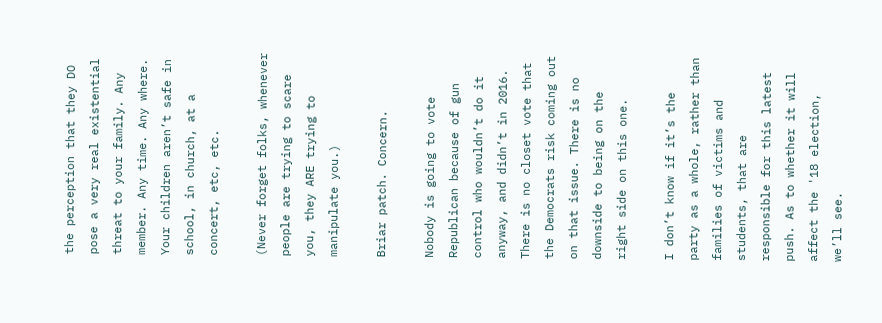the perception that they DO pose a very real existential threat to your family. Any member. Any time. Any where. Your children aren’t safe in school, in church, at a concert, etc, etc.

(Never forget folks, whenever people are trying to scare you, they ARE trying to manipulate you.)

Briar patch. Concern.

Nobody is going to vote Republican because of gun control who wouldn’t do it anyway, and didn’t in 2016. There is no closet vote that the Democrats risk coming out on that issue. There is no downside to being on the right side on this one.

I don’t know if it’s the party as a whole, rather than families of victims and students, that are responsible for this latest push. As to whether it will affect the '18 election, we’ll see.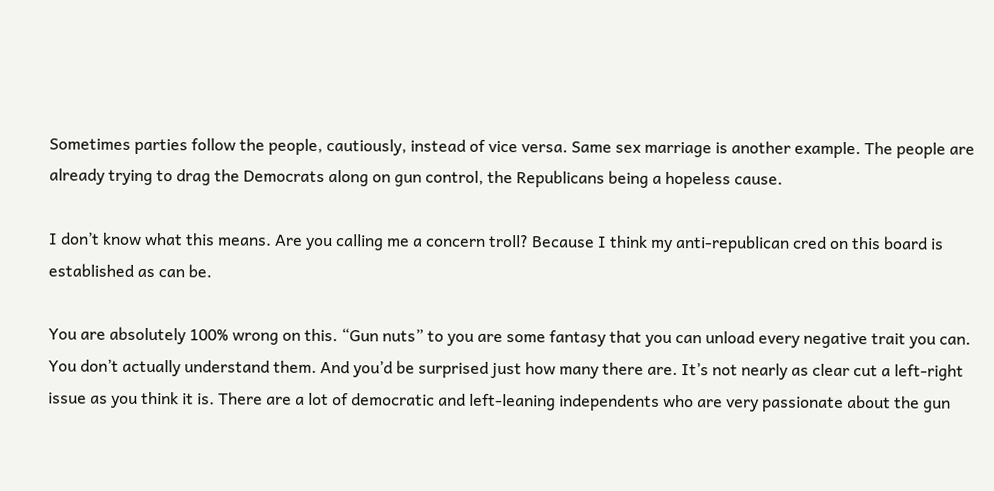Sometimes parties follow the people, cautiously, instead of vice versa. Same sex marriage is another example. The people are already trying to drag the Democrats along on gun control, the Republicans being a hopeless cause.

I don’t know what this means. Are you calling me a concern troll? Because I think my anti-republican cred on this board is established as can be.

You are absolutely 100% wrong on this. “Gun nuts” to you are some fantasy that you can unload every negative trait you can. You don’t actually understand them. And you’d be surprised just how many there are. It’s not nearly as clear cut a left-right issue as you think it is. There are a lot of democratic and left-leaning independents who are very passionate about the gun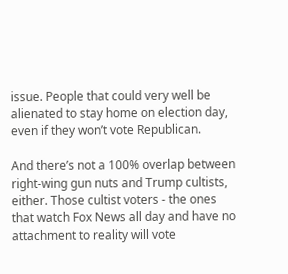issue. People that could very well be alienated to stay home on election day, even if they won’t vote Republican.

And there’s not a 100% overlap between right-wing gun nuts and Trump cultists, either. Those cultist voters - the ones that watch Fox News all day and have no attachment to reality will vote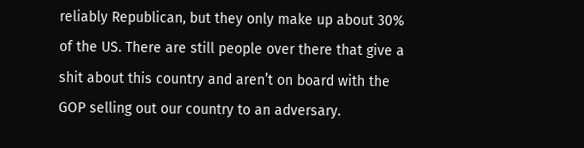reliably Republican, but they only make up about 30% of the US. There are still people over there that give a shit about this country and aren’t on board with the GOP selling out our country to an adversary.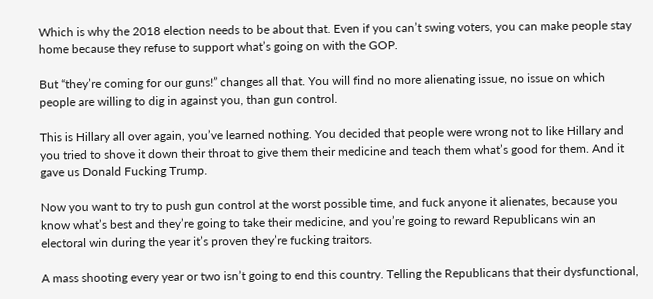Which is why the 2018 election needs to be about that. Even if you can’t swing voters, you can make people stay home because they refuse to support what’s going on with the GOP.

But “they’re coming for our guns!” changes all that. You will find no more alienating issue, no issue on which people are willing to dig in against you, than gun control.

This is Hillary all over again, you’ve learned nothing. You decided that people were wrong not to like Hillary and you tried to shove it down their throat to give them their medicine and teach them what’s good for them. And it gave us Donald Fucking Trump.

Now you want to try to push gun control at the worst possible time, and fuck anyone it alienates, because you know what’s best and they’re going to take their medicine, and you’re going to reward Republicans win an electoral win during the year it’s proven they’re fucking traitors.

A mass shooting every year or two isn’t going to end this country. Telling the Republicans that their dysfunctional,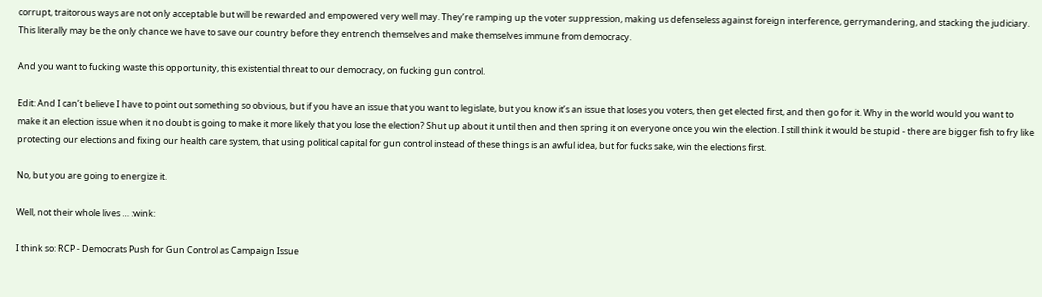corrupt, traitorous ways are not only acceptable but will be rewarded and empowered very well may. They’re ramping up the voter suppression, making us defenseless against foreign interference, gerrymandering, and stacking the judiciary. This literally may be the only chance we have to save our country before they entrench themselves and make themselves immune from democracy.

And you want to fucking waste this opportunity, this existential threat to our democracy, on fucking gun control.

Edit: And I can’t believe I have to point out something so obvious, but if you have an issue that you want to legislate, but you know it’s an issue that loses you voters, then get elected first, and then go for it. Why in the world would you want to make it an election issue when it no doubt is going to make it more likely that you lose the election? Shut up about it until then and then spring it on everyone once you win the election. I still think it would be stupid - there are bigger fish to fry like protecting our elections and fixing our health care system, that using political capital for gun control instead of these things is an awful idea, but for fucks sake, win the elections first.

No, but you are going to energize it.

Well, not their whole lives … :wink:

I think so: RCP - Democrats Push for Gun Control as Campaign Issue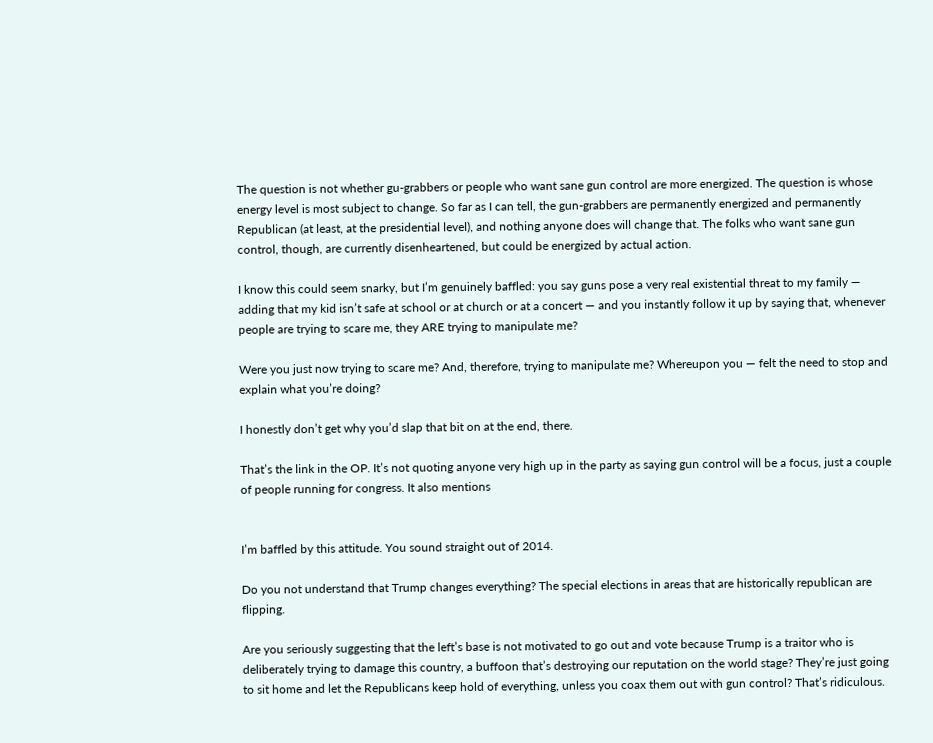The question is not whether gu-grabbers or people who want sane gun control are more energized. The question is whose energy level is most subject to change. So far as I can tell, the gun-grabbers are permanently energized and permanently Republican (at least, at the presidential level), and nothing anyone does will change that. The folks who want sane gun control, though, are currently disenheartened, but could be energized by actual action.

I know this could seem snarky, but I’m genuinely baffled: you say guns pose a very real existential threat to my family — adding that my kid isn’t safe at school or at church or at a concert — and you instantly follow it up by saying that, whenever people are trying to scare me, they ARE trying to manipulate me?

Were you just now trying to scare me? And, therefore, trying to manipulate me? Whereupon you — felt the need to stop and explain what you’re doing?

I honestly don’t get why you’d slap that bit on at the end, there.

That’s the link in the OP. It’s not quoting anyone very high up in the party as saying gun control will be a focus, just a couple of people running for congress. It also mentions


I’m baffled by this attitude. You sound straight out of 2014.

Do you not understand that Trump changes everything? The special elections in areas that are historically republican are flipping.

Are you seriously suggesting that the left’s base is not motivated to go out and vote because Trump is a traitor who is deliberately trying to damage this country, a buffoon that’s destroying our reputation on the world stage? They’re just going to sit home and let the Republicans keep hold of everything, unless you coax them out with gun control? That’s ridiculous.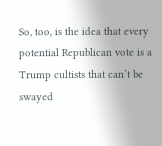So, too, is the idea that every potential Republican vote is a Trump cultists that can’t be swayed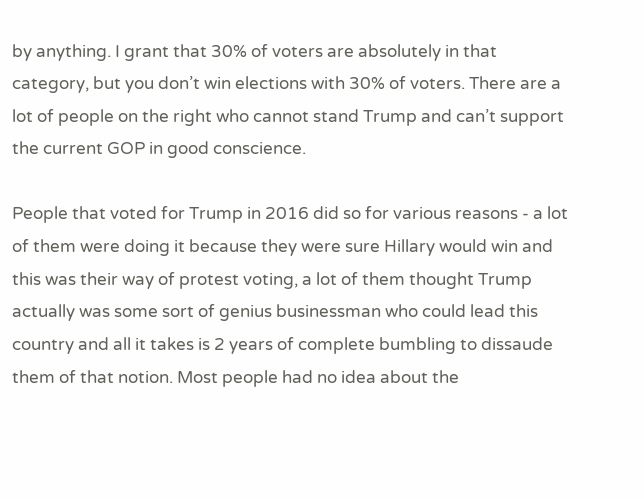by anything. I grant that 30% of voters are absolutely in that category, but you don’t win elections with 30% of voters. There are a lot of people on the right who cannot stand Trump and can’t support the current GOP in good conscience.

People that voted for Trump in 2016 did so for various reasons - a lot of them were doing it because they were sure Hillary would win and this was their way of protest voting, a lot of them thought Trump actually was some sort of genius businessman who could lead this country and all it takes is 2 years of complete bumbling to dissaude them of that notion. Most people had no idea about the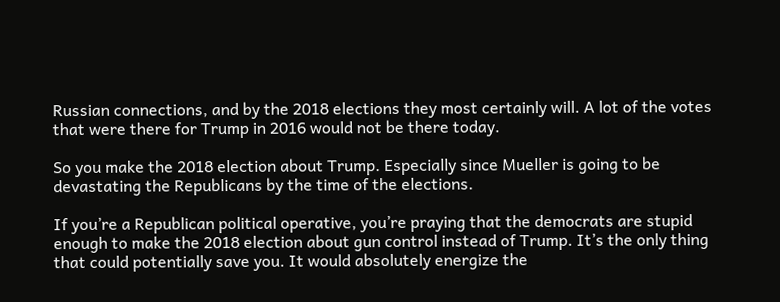Russian connections, and by the 2018 elections they most certainly will. A lot of the votes that were there for Trump in 2016 would not be there today.

So you make the 2018 election about Trump. Especially since Mueller is going to be devastating the Republicans by the time of the elections.

If you’re a Republican political operative, you’re praying that the democrats are stupid enough to make the 2018 election about gun control instead of Trump. It’s the only thing that could potentially save you. It would absolutely energize the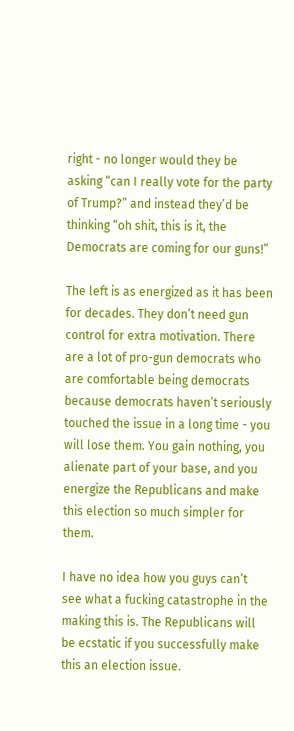right - no longer would they be asking “can I really vote for the party of Trump?” and instead they’d be thinking “oh shit, this is it, the Democrats are coming for our guns!”

The left is as energized as it has been for decades. They don’t need gun control for extra motivation. There are a lot of pro-gun democrats who are comfortable being democrats because democrats haven’t seriously touched the issue in a long time - you will lose them. You gain nothing, you alienate part of your base, and you energize the Republicans and make this election so much simpler for them.

I have no idea how you guys can’t see what a fucking catastrophe in the making this is. The Republicans will be ecstatic if you successfully make this an election issue.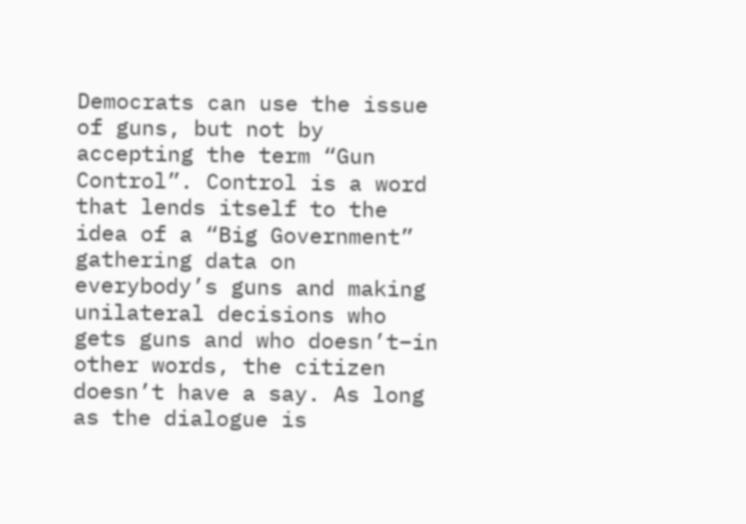Democrats can use the issue of guns, but not by accepting the term “Gun Control”. Control is a word that lends itself to the idea of a “Big Government” gathering data on everybody’s guns and making unilateral decisions who gets guns and who doesn’t–in other words, the citizen doesn’t have a say. As long as the dialogue is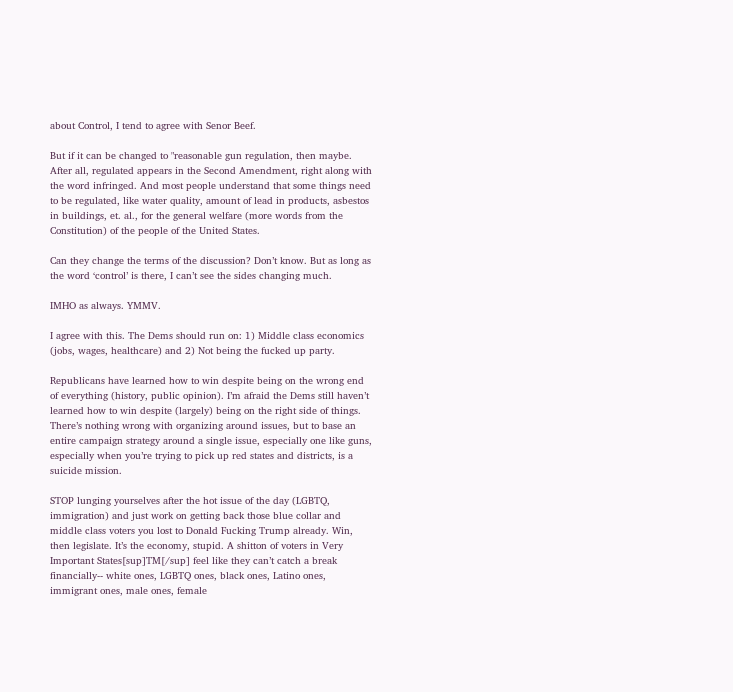about Control, I tend to agree with Senor Beef.

But if it can be changed to "reasonable gun regulation, then maybe. After all, regulated appears in the Second Amendment, right along with the word infringed. And most people understand that some things need to be regulated, like water quality, amount of lead in products, asbestos in buildings, et. al., for the general welfare (more words from the Constitution) of the people of the United States.

Can they change the terms of the discussion? Don’t know. But as long as the word ‘control’ is there, I can’t see the sides changing much.

IMHO as always. YMMV.

I agree with this. The Dems should run on: 1) Middle class economics (jobs, wages, healthcare) and 2) Not being the fucked up party.

Republicans have learned how to win despite being on the wrong end of everything (history, public opinion). I’m afraid the Dems still haven’t learned how to win despite (largely) being on the right side of things. There’s nothing wrong with organizing around issues, but to base an entire campaign strategy around a single issue, especially one like guns, especially when you’re trying to pick up red states and districts, is a suicide mission.

STOP lunging yourselves after the hot issue of the day (LGBTQ, immigration) and just work on getting back those blue collar and middle class voters you lost to Donald Fucking Trump already. Win, then legislate. It’s the economy, stupid. A shitton of voters in Very Important States[sup]TM[/sup] feel like they can’t catch a break financially-- white ones, LGBTQ ones, black ones, Latino ones, immigrant ones, male ones, female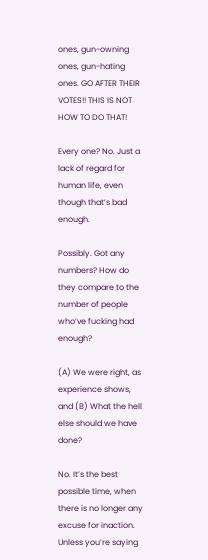ones, gun-owning ones, gun-hating ones. GO AFTER THEIR VOTES!! THIS IS NOT HOW TO DO THAT!

Every one? No. Just a lack of regard for human life, even though that’s bad enough.

Possibly. Got any numbers? How do they compare to the number of people who’ve fucking had enough?

(A) We were right, as experience shows, and (B) What the hell else should we have done?

No. It’s the best possible time, when there is no longer any excuse for inaction. Unless you’re saying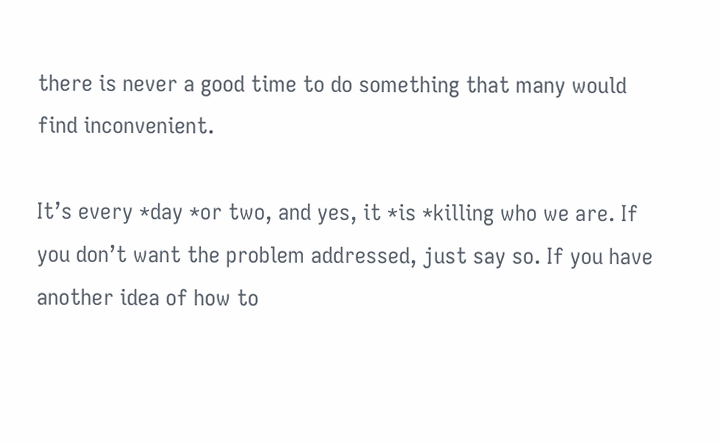there is never a good time to do something that many would find inconvenient.

It’s every *day *or two, and yes, it *is *killing who we are. If you don’t want the problem addressed, just say so. If you have another idea of how to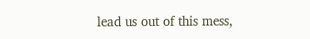lead us out of this mess,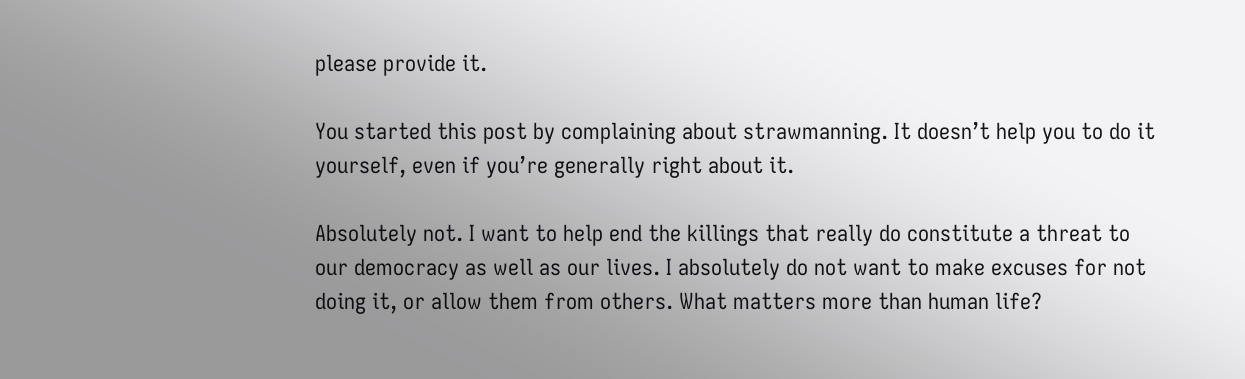please provide it.

You started this post by complaining about strawmanning. It doesn’t help you to do it yourself, even if you’re generally right about it.

Absolutely not. I want to help end the killings that really do constitute a threat to our democracy as well as our lives. I absolutely do not want to make excuses for not doing it, or allow them from others. What matters more than human life?